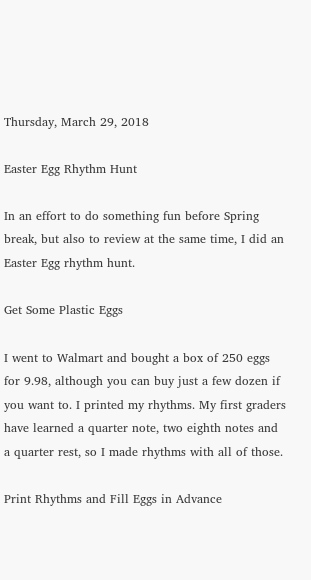Thursday, March 29, 2018

Easter Egg Rhythm Hunt

In an effort to do something fun before Spring break, but also to review at the same time, I did an Easter Egg rhythm hunt.

Get Some Plastic Eggs

I went to Walmart and bought a box of 250 eggs for 9.98, although you can buy just a few dozen if you want to. I printed my rhythms. My first graders have learned a quarter note, two eighth notes and a quarter rest, so I made rhythms with all of those.

Print Rhythms and Fill Eggs in Advance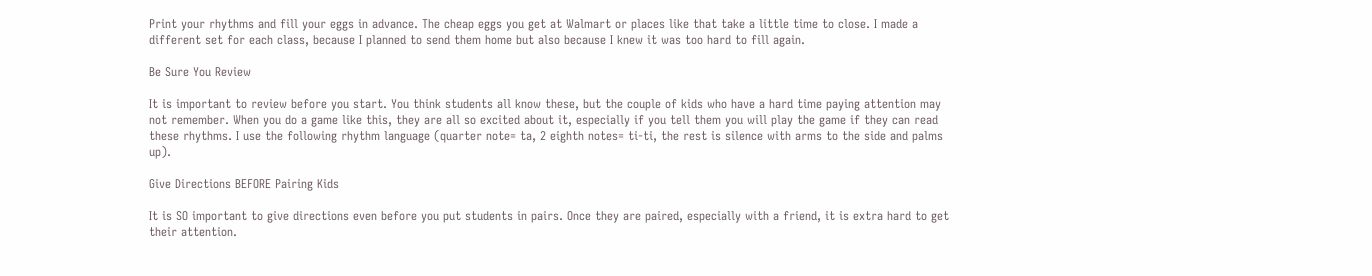Print your rhythms and fill your eggs in advance. The cheap eggs you get at Walmart or places like that take a little time to close. I made a different set for each class, because I planned to send them home but also because I knew it was too hard to fill again.

Be Sure You Review

It is important to review before you start. You think students all know these, but the couple of kids who have a hard time paying attention may not remember. When you do a game like this, they are all so excited about it, especially if you tell them you will play the game if they can read these rhythms. I use the following rhythm language (quarter note= ta, 2 eighth notes= ti-ti, the rest is silence with arms to the side and palms up).

Give Directions BEFORE Pairing Kids

It is SO important to give directions even before you put students in pairs. Once they are paired, especially with a friend, it is extra hard to get their attention.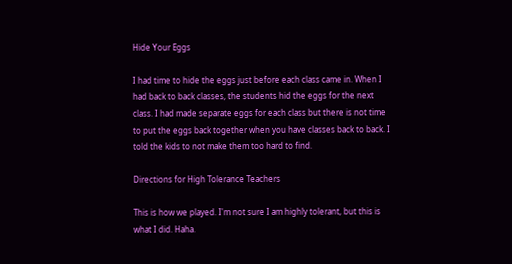Hide Your Eggs

I had time to hide the eggs just before each class came in. When I had back to back classes, the students hid the eggs for the next class. I had made separate eggs for each class but there is not time to put the eggs back together when you have classes back to back. I told the kids to not make them too hard to find.

Directions for High Tolerance Teachers

This is how we played. I'm not sure I am highly tolerant, but this is what I did. Haha.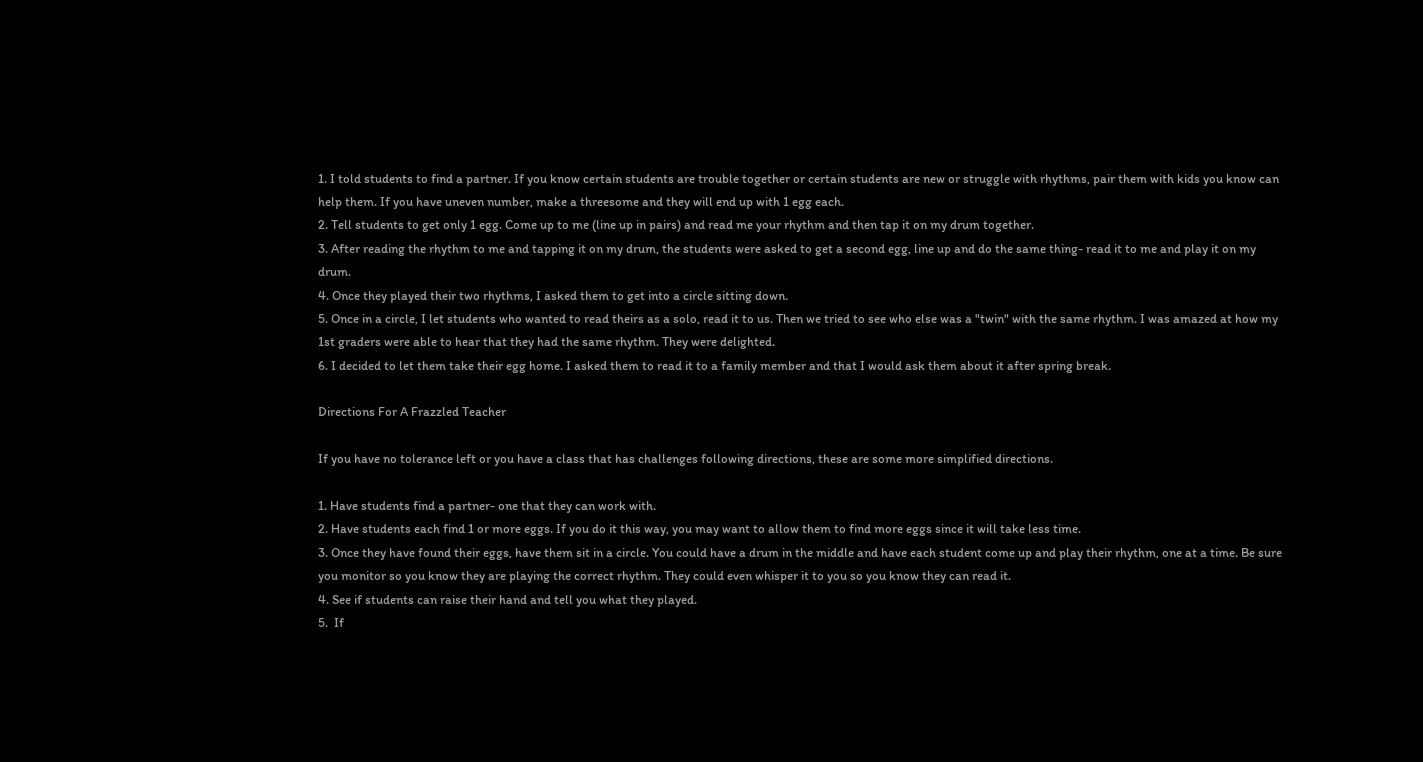1. I told students to find a partner. If you know certain students are trouble together or certain students are new or struggle with rhythms, pair them with kids you know can help them. If you have uneven number, make a threesome and they will end up with 1 egg each.
2. Tell students to get only 1 egg. Come up to me (line up in pairs) and read me your rhythm and then tap it on my drum together.
3. After reading the rhythm to me and tapping it on my drum, the students were asked to get a second egg, line up and do the same thing- read it to me and play it on my drum.
4. Once they played their two rhythms, I asked them to get into a circle sitting down.
5. Once in a circle, I let students who wanted to read theirs as a solo, read it to us. Then we tried to see who else was a "twin" with the same rhythm. I was amazed at how my 1st graders were able to hear that they had the same rhythm. They were delighted.
6. I decided to let them take their egg home. I asked them to read it to a family member and that I would ask them about it after spring break.

Directions For A Frazzled Teacher

If you have no tolerance left or you have a class that has challenges following directions, these are some more simplified directions.

1. Have students find a partner- one that they can work with.
2. Have students each find 1 or more eggs. If you do it this way, you may want to allow them to find more eggs since it will take less time.
3. Once they have found their eggs, have them sit in a circle. You could have a drum in the middle and have each student come up and play their rhythm, one at a time. Be sure you monitor so you know they are playing the correct rhythm. They could even whisper it to you so you know they can read it.
4. See if students can raise their hand and tell you what they played.
5.  If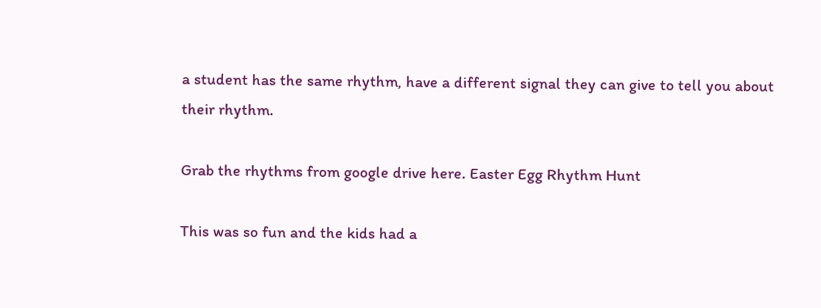a student has the same rhythm, have a different signal they can give to tell you about their rhythm.

Grab the rhythms from google drive here. Easter Egg Rhythm Hunt

This was so fun and the kids had a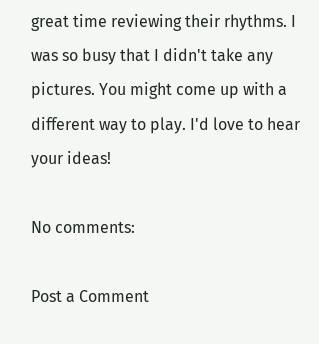great time reviewing their rhythms. I was so busy that I didn't take any pictures. You might come up with a different way to play. I'd love to hear your ideas!

No comments:

Post a Comment